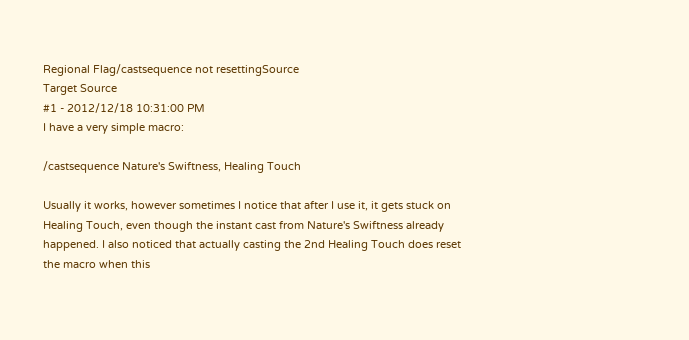Regional Flag/castsequence not resettingSource
Target Source
#1 - 2012/12/18 10:31:00 PM
I have a very simple macro:

/castsequence Nature's Swiftness, Healing Touch

Usually it works, however sometimes I notice that after I use it, it gets stuck on Healing Touch, even though the instant cast from Nature's Swiftness already happened. I also noticed that actually casting the 2nd Healing Touch does reset the macro when this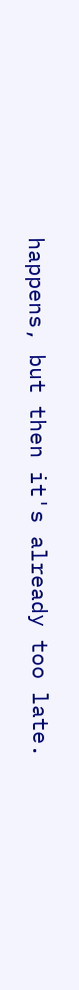happens, but then it's already too late.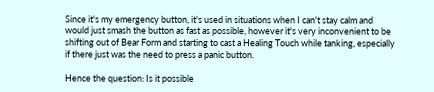Since it's my emergency button, it's used in situations when I can't stay calm and would just smash the button as fast as possible, however it's very inconvenient to be shifting out of Bear Form and starting to cast a Healing Touch while tanking, especially if there just was the need to press a panic button.

Hence the question: Is it possible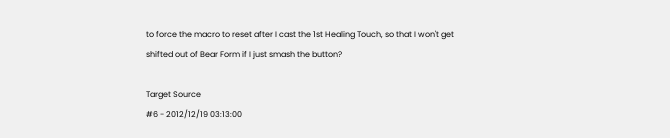to force the macro to reset after I cast the 1st Healing Touch, so that I won't get shifted out of Bear Form if I just smash the button?

Target Source
#6 - 2012/12/19 03:13:00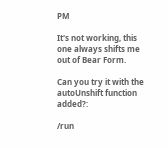PM

It's not working, this one always shifts me out of Bear Form.

Can you try it with the autoUnshift function added?:

/run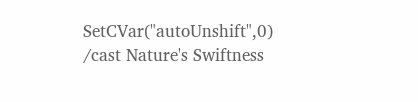SetCVar("autoUnshift",0)
/cast Nature's Swiftness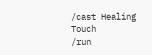/cast Healing Touch
/run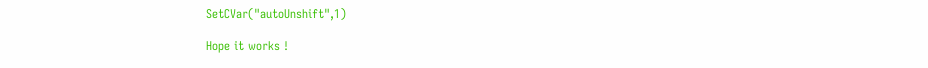SetCVar("autoUnshift",1)

Hope it works !